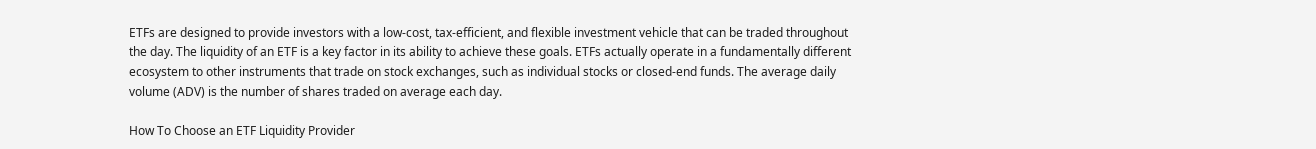ETFs are designed to provide investors with a low-cost, tax-efficient, and flexible investment vehicle that can be traded throughout the day. The liquidity of an ETF is a key factor in its ability to achieve these goals. ETFs actually operate in a fundamentally different ecosystem to other instruments that trade on stock exchanges, such as individual stocks or closed-end funds. The average daily volume (ADV) is the number of shares traded on average each day.

How To Choose an ETF Liquidity Provider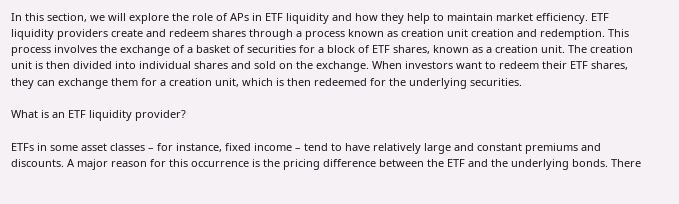In this section, we will explore the role of APs in ETF liquidity and how they help to maintain market efficiency. ETF liquidity providers create and redeem shares through a process known as creation unit creation and redemption. This process involves the exchange of a basket of securities for a block of ETF shares, known as a creation unit. The creation unit is then divided into individual shares and sold on the exchange. When investors want to redeem their ETF shares, they can exchange them for a creation unit, which is then redeemed for the underlying securities.

What is an ETF liquidity provider?

ETFs in some asset classes – for instance, fixed income – tend to have relatively large and constant premiums and discounts. A major reason for this occurrence is the pricing difference between the ETF and the underlying bonds. There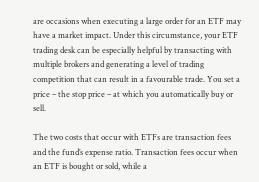are occasions when executing a large order for an ETF may have a market impact. Under this circumstance, your ETF trading desk can be especially helpful by transacting with multiple brokers and generating a level of trading competition that can result in a favourable trade. You set a price – the stop price – at which you automatically buy or sell.

The two costs that occur with ETFs are transaction fees and the fund’s expense ratio. Transaction fees occur when an ETF is bought or sold, while a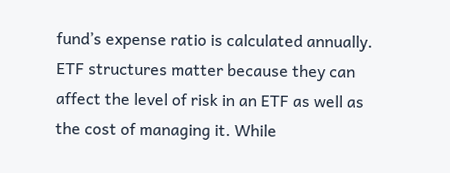fund’s expense ratio is calculated annually. ETF structures matter because they can affect the level of risk in an ETF as well as the cost of managing it. While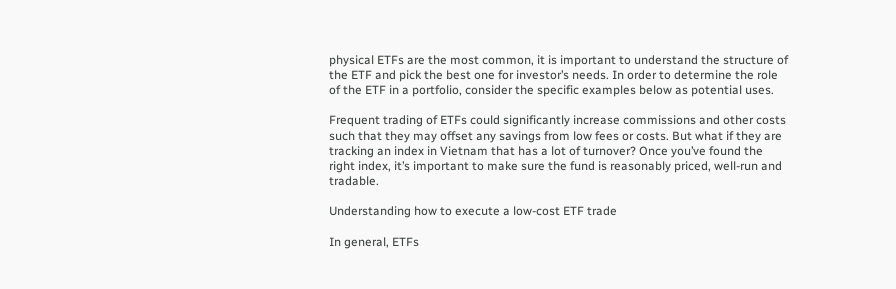physical ETFs are the most common, it is important to understand the structure of the ETF and pick the best one for investor’s needs. In order to determine the role of the ETF in a portfolio, consider the specific examples below as potential uses.

Frequent trading of ETFs could significantly increase commissions and other costs such that they may offset any savings from low fees or costs. But what if they are tracking an index in Vietnam that has a lot of turnover? Once you’ve found the right index, it’s important to make sure the fund is reasonably priced, well-run and tradable.

Understanding how to execute a low-cost ETF trade

In general, ETFs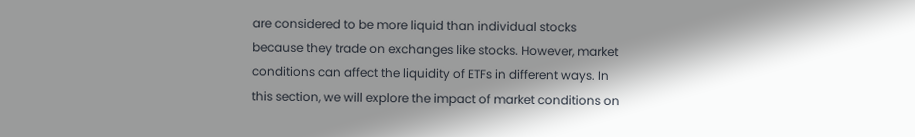are considered to be more liquid than individual stocks because they trade on exchanges like stocks. However, market conditions can affect the liquidity of ETFs in different ways. In this section, we will explore the impact of market conditions on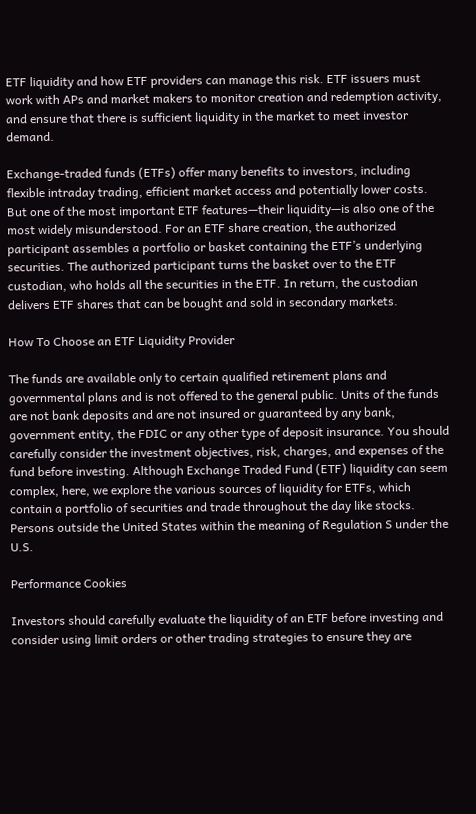ETF liquidity and how ETF providers can manage this risk. ETF issuers must work with APs and market makers to monitor creation and redemption activity, and ensure that there is sufficient liquidity in the market to meet investor demand.

Exchange-traded funds (ETFs) offer many benefits to investors, including flexible intraday trading, efficient market access and potentially lower costs. But one of the most important ETF features—their liquidity—is also one of the most widely misunderstood. For an ETF share creation, the authorized participant assembles a portfolio or basket containing the ETF’s underlying securities. The authorized participant turns the basket over to the ETF custodian, who holds all the securities in the ETF. In return, the custodian delivers ETF shares that can be bought and sold in secondary markets.

How To Choose an ETF Liquidity Provider

The funds are available only to certain qualified retirement plans and governmental plans and is not offered to the general public. Units of the funds are not bank deposits and are not insured or guaranteed by any bank, government entity, the FDIC or any other type of deposit insurance. You should carefully consider the investment objectives, risk, charges, and expenses of the fund before investing. Although Exchange Traded Fund (ETF) liquidity can seem complex, here, we explore the various sources of liquidity for ETFs, which contain a portfolio of securities and trade throughout the day like stocks. Persons outside the United States within the meaning of Regulation S under the U.S.

Performance Cookies

Investors should carefully evaluate the liquidity of an ETF before investing and consider using limit orders or other trading strategies to ensure they are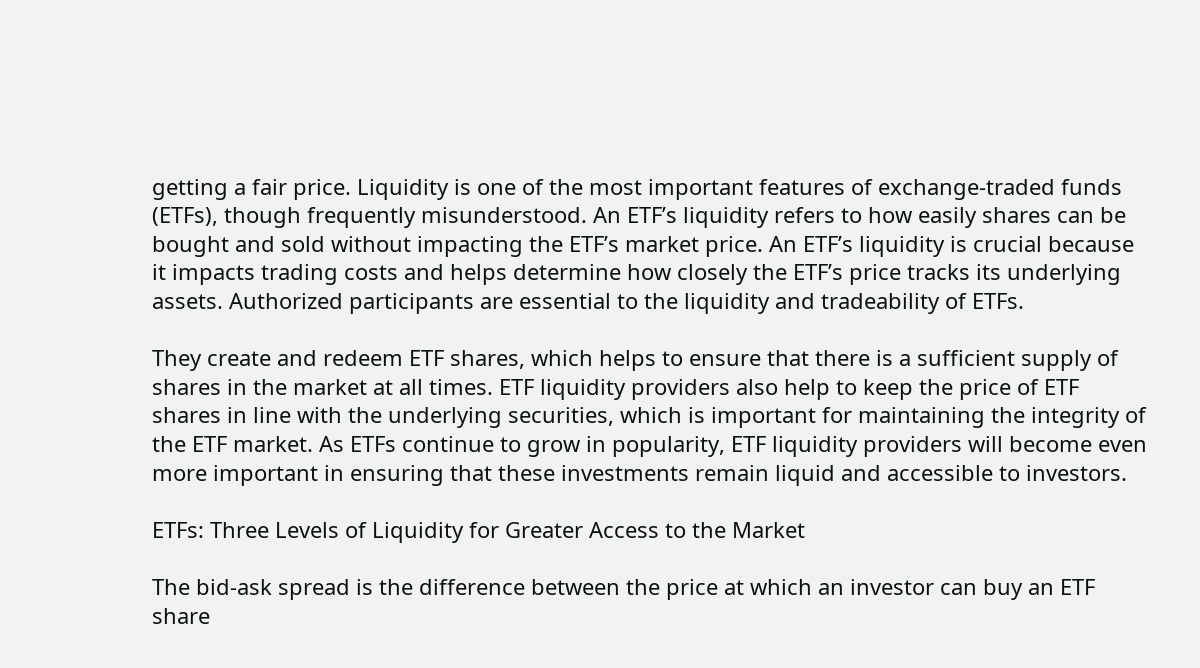getting a fair price. Liquidity is one of the most important features of exchange-traded funds (ETFs), though frequently misunderstood. An ETF’s liquidity refers to how easily shares can be bought and sold without impacting the ETF’s market price. An ETF’s liquidity is crucial because it impacts trading costs and helps determine how closely the ETF’s price tracks its underlying assets. Authorized participants are essential to the liquidity and tradeability of ETFs.

They create and redeem ETF shares, which helps to ensure that there is a sufficient supply of shares in the market at all times. ETF liquidity providers also help to keep the price of ETF shares in line with the underlying securities, which is important for maintaining the integrity of the ETF market. As ETFs continue to grow in popularity, ETF liquidity providers will become even more important in ensuring that these investments remain liquid and accessible to investors.

ETFs: Three Levels of Liquidity for Greater Access to the Market

The bid-ask spread is the difference between the price at which an investor can buy an ETF share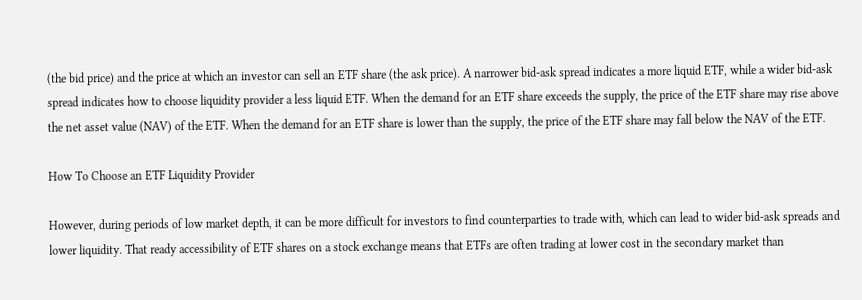(the bid price) and the price at which an investor can sell an ETF share (the ask price). A narrower bid-ask spread indicates a more liquid ETF, while a wider bid-ask spread indicates how to choose liquidity provider a less liquid ETF. When the demand for an ETF share exceeds the supply, the price of the ETF share may rise above the net asset value (NAV) of the ETF. When the demand for an ETF share is lower than the supply, the price of the ETF share may fall below the NAV of the ETF.

How To Choose an ETF Liquidity Provider

However, during periods of low market depth, it can be more difficult for investors to find counterparties to trade with, which can lead to wider bid-ask spreads and lower liquidity. That ready accessibility of ETF shares on a stock exchange means that ETFs are often trading at lower cost in the secondary market than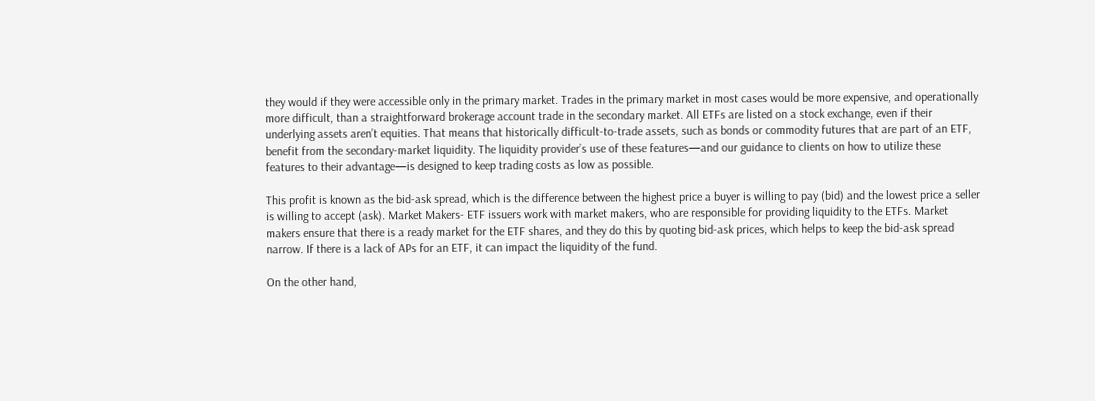they would if they were accessible only in the primary market. Trades in the primary market in most cases would be more expensive, and operationally more difficult, than a straightforward brokerage account trade in the secondary market. All ETFs are listed on a stock exchange, even if their underlying assets aren’t equities. That means that historically difficult-to-trade assets, such as bonds or commodity futures that are part of an ETF, benefit from the secondary-market liquidity. The liquidity provider’s use of these features—and our guidance to clients on how to utilize these features to their advantage—is designed to keep trading costs as low as possible.

This profit is known as the bid-ask spread, which is the difference between the highest price a buyer is willing to pay (bid) and the lowest price a seller is willing to accept (ask). Market Makers- ETF issuers work with market makers, who are responsible for providing liquidity to the ETFs. Market makers ensure that there is a ready market for the ETF shares, and they do this by quoting bid-ask prices, which helps to keep the bid-ask spread narrow. If there is a lack of APs for an ETF, it can impact the liquidity of the fund.

On the other hand,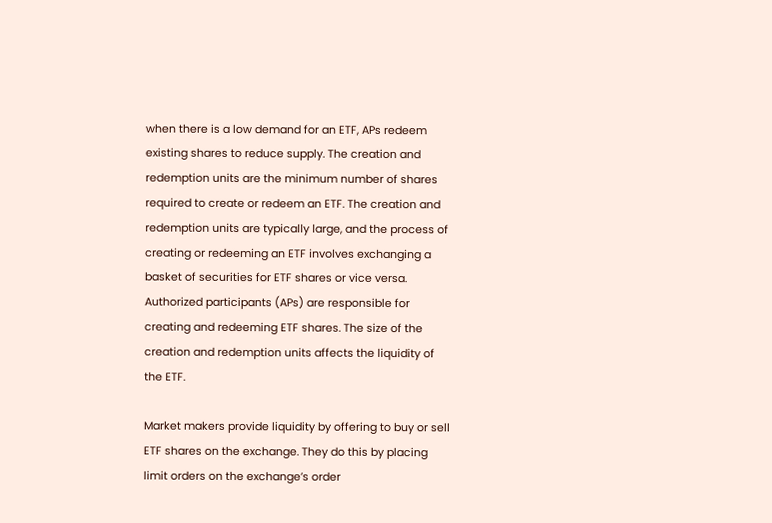when there is a low demand for an ETF, APs redeem existing shares to reduce supply. The creation and redemption units are the minimum number of shares required to create or redeem an ETF. The creation and redemption units are typically large, and the process of creating or redeeming an ETF involves exchanging a basket of securities for ETF shares or vice versa. Authorized participants (APs) are responsible for creating and redeeming ETF shares. The size of the creation and redemption units affects the liquidity of the ETF.

Market makers provide liquidity by offering to buy or sell ETF shares on the exchange. They do this by placing limit orders on the exchange’s order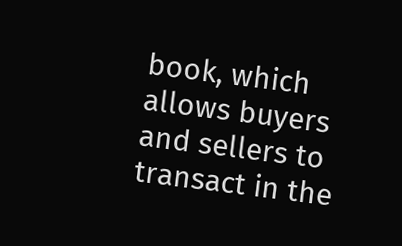book, which allows buyers and sellers to transact in the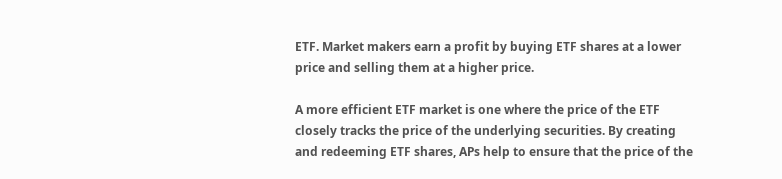ETF. Market makers earn a profit by buying ETF shares at a lower price and selling them at a higher price.

A more efficient ETF market is one where the price of the ETF closely tracks the price of the underlying securities. By creating and redeeming ETF shares, APs help to ensure that the price of the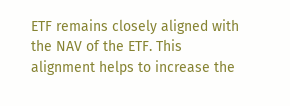ETF remains closely aligned with the NAV of the ETF. This alignment helps to increase the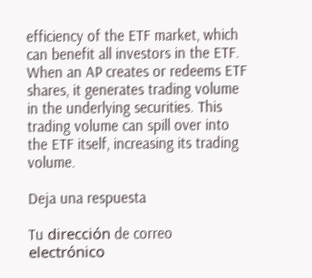efficiency of the ETF market, which can benefit all investors in the ETF. When an AP creates or redeems ETF shares, it generates trading volume in the underlying securities. This trading volume can spill over into the ETF itself, increasing its trading volume.

Deja una respuesta

Tu dirección de correo electrónico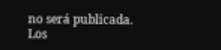no será publicada. Los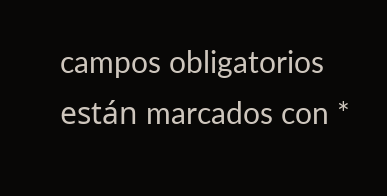campos obligatorios están marcados con *